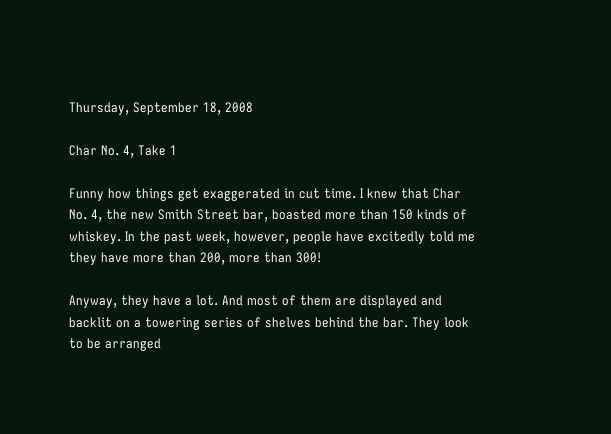Thursday, September 18, 2008

Char No. 4, Take 1

Funny how things get exaggerated in cut time. I knew that Char No. 4, the new Smith Street bar, boasted more than 150 kinds of whiskey. In the past week, however, people have excitedly told me they have more than 200, more than 300!

Anyway, they have a lot. And most of them are displayed and backlit on a towering series of shelves behind the bar. They look to be arranged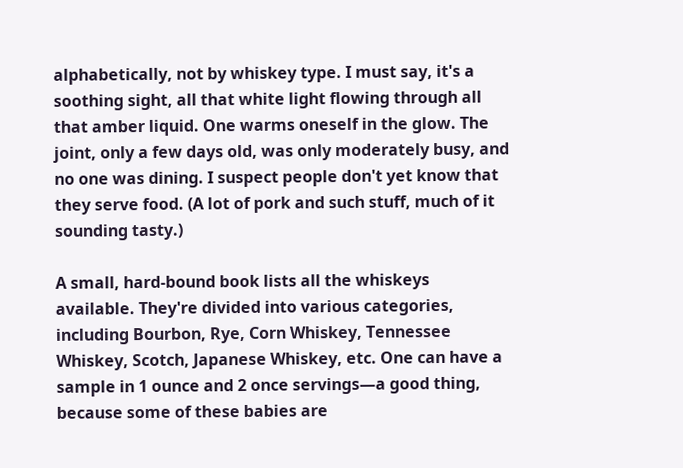alphabetically, not by whiskey type. I must say, it's a soothing sight, all that white light flowing through all that amber liquid. One warms oneself in the glow. The joint, only a few days old, was only moderately busy, and no one was dining. I suspect people don't yet know that they serve food. (A lot of pork and such stuff, much of it sounding tasty.)

A small, hard-bound book lists all the whiskeys available. They're divided into various categories, including Bourbon, Rye, Corn Whiskey, Tennessee Whiskey, Scotch, Japanese Whiskey, etc. One can have a sample in 1 ounce and 2 once servings—a good thing, because some of these babies are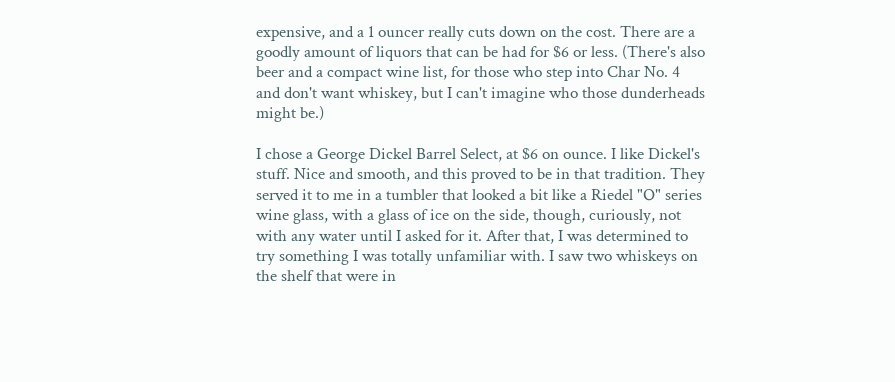expensive, and a 1 ouncer really cuts down on the cost. There are a goodly amount of liquors that can be had for $6 or less. (There's also beer and a compact wine list, for those who step into Char No. 4 and don't want whiskey, but I can't imagine who those dunderheads might be.)

I chose a George Dickel Barrel Select, at $6 on ounce. I like Dickel's stuff. Nice and smooth, and this proved to be in that tradition. They served it to me in a tumbler that looked a bit like a Riedel "O" series wine glass, with a glass of ice on the side, though, curiously, not with any water until I asked for it. After that, I was determined to try something I was totally unfamiliar with. I saw two whiskeys on the shelf that were in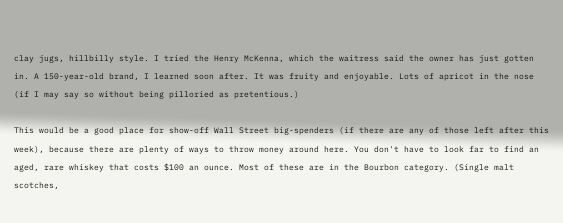clay jugs, hillbilly style. I tried the Henry McKenna, which the waitress said the owner has just gotten in. A 150-year-old brand, I learned soon after. It was fruity and enjoyable. Lots of apricot in the nose (if I may say so without being pilloried as pretentious.)

This would be a good place for show-off Wall Street big-spenders (if there are any of those left after this week), because there are plenty of ways to throw money around here. You don't have to look far to find an aged, rare whiskey that costs $100 an ounce. Most of these are in the Bourbon category. (Single malt scotches,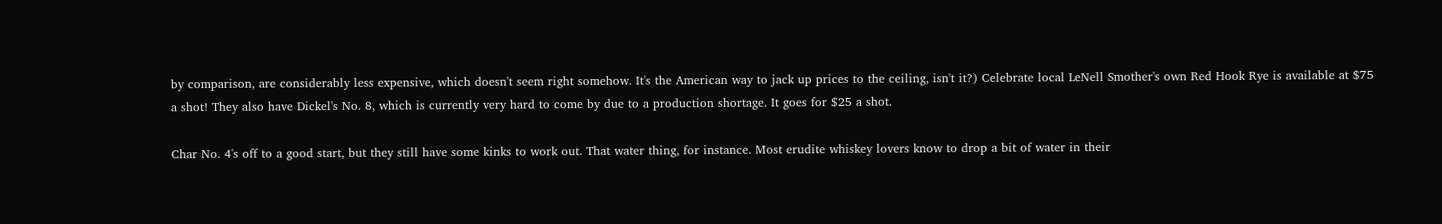by comparison, are considerably less expensive, which doesn't seem right somehow. It's the American way to jack up prices to the ceiling, isn't it?) Celebrate local LeNell Smother's own Red Hook Rye is available at $75 a shot! They also have Dickel's No. 8, which is currently very hard to come by due to a production shortage. It goes for $25 a shot.

Char No. 4's off to a good start, but they still have some kinks to work out. That water thing, for instance. Most erudite whiskey lovers know to drop a bit of water in their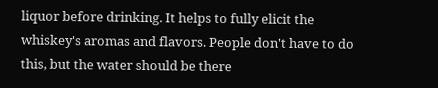liquor before drinking. It helps to fully elicit the whiskey's aromas and flavors. People don't have to do this, but the water should be there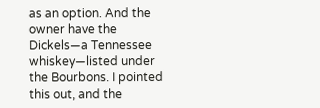as an option. And the owner have the Dickels—a Tennessee whiskey—listed under the Bourbons. I pointed this out, and the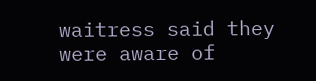waitress said they were aware of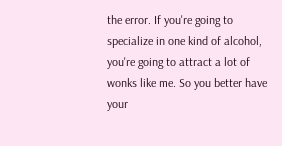the error. If you're going to specialize in one kind of alcohol, you're going to attract a lot of wonks like me. So you better have your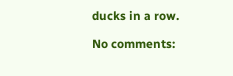ducks in a row.

No comments: